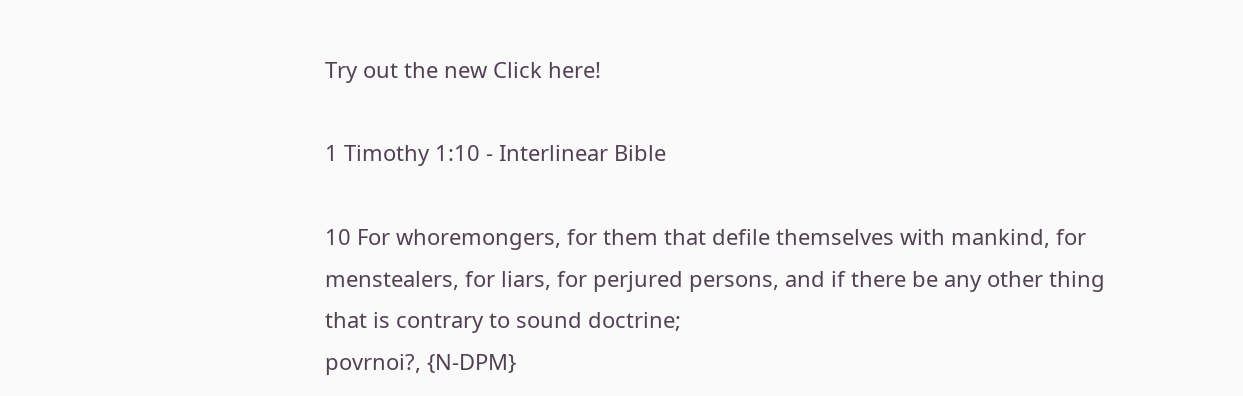Try out the new Click here!

1 Timothy 1:10 - Interlinear Bible

10 For whoremongers, for them that defile themselves with mankind, for menstealers, for liars, for perjured persons, and if there be any other thing that is contrary to sound doctrine;
povrnoi?, {N-DPM}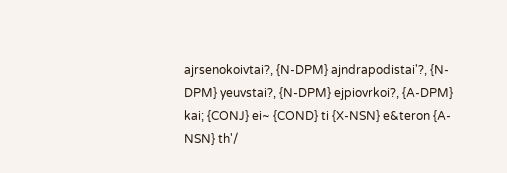ajrsenokoivtai?, {N-DPM} ajndrapodistai'?, {N-DPM} yeuvstai?, {N-DPM} ejpiovrkoi?, {A-DPM} kai; {CONJ} ei~ {COND} ti {X-NSN} e&teron {A-NSN} th'/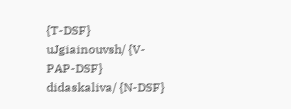{T-DSF} uJgiainouvsh/ {V-PAP-DSF} didaskaliva/ {N-DSF}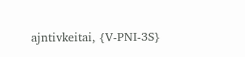ajntivkeitai, {V-PNI-3S}